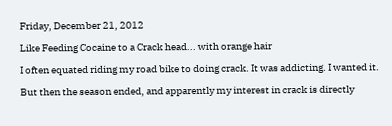Friday, December 21, 2012

Like Feeding Cocaine to a Crack head... with orange hair

I often equated riding my road bike to doing crack. It was addicting. I wanted it.

But then the season ended, and apparently my interest in crack is directly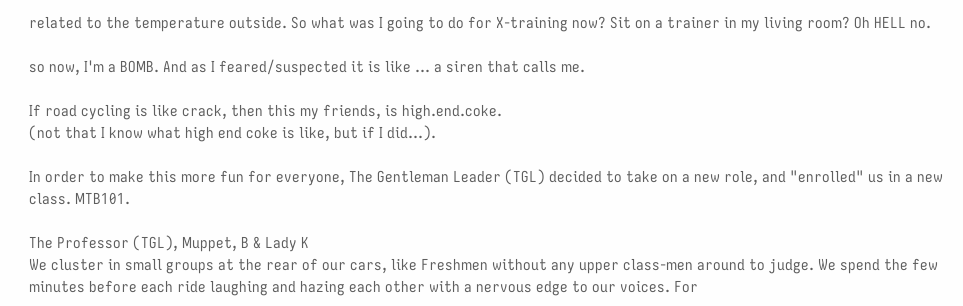related to the temperature outside. So what was I going to do for X-training now? Sit on a trainer in my living room? Oh HELL no.

so now, I'm a BOMB. And as I feared/suspected it is like ... a siren that calls me.

If road cycling is like crack, then this my friends, is high.end.coke.
(not that I know what high end coke is like, but if I did...).

In order to make this more fun for everyone, The Gentleman Leader (TGL) decided to take on a new role, and "enrolled" us in a new class. MTB101.

The Professor (TGL), Muppet, B & Lady K
We cluster in small groups at the rear of our cars, like Freshmen without any upper class-men around to judge. We spend the few minutes before each ride laughing and hazing each other with a nervous edge to our voices. For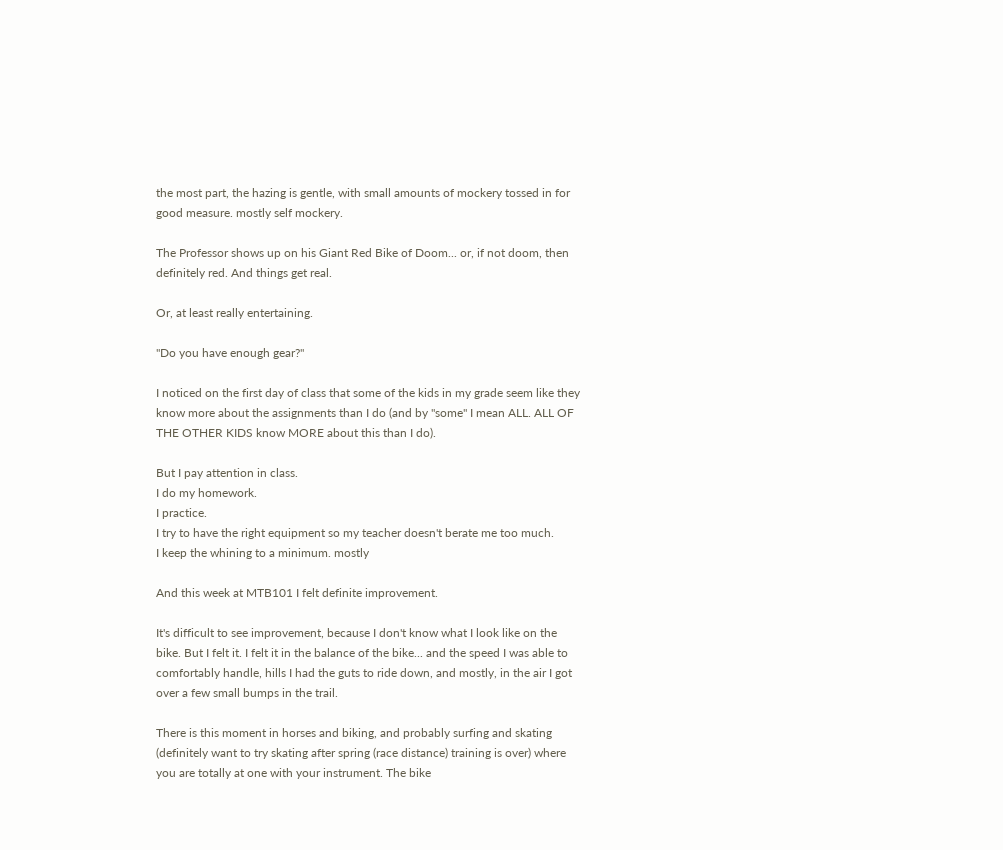the most part, the hazing is gentle, with small amounts of mockery tossed in for good measure. mostly self mockery.

The Professor shows up on his Giant Red Bike of Doom... or, if not doom, then definitely red. And things get real.

Or, at least really entertaining.

"Do you have enough gear?"

I noticed on the first day of class that some of the kids in my grade seem like they know more about the assignments than I do (and by "some" I mean ALL. ALL OF THE OTHER KIDS know MORE about this than I do).

But I pay attention in class.
I do my homework.
I practice.
I try to have the right equipment so my teacher doesn't berate me too much.
I keep the whining to a minimum. mostly

And this week at MTB101 I felt definite improvement.

It's difficult to see improvement, because I don't know what I look like on the bike. But I felt it. I felt it in the balance of the bike... and the speed I was able to comfortably handle, hills I had the guts to ride down, and mostly, in the air I got over a few small bumps in the trail.

There is this moment in horses and biking, and probably surfing and skating (definitely want to try skating after spring (race distance) training is over) where you are totally at one with your instrument. The bike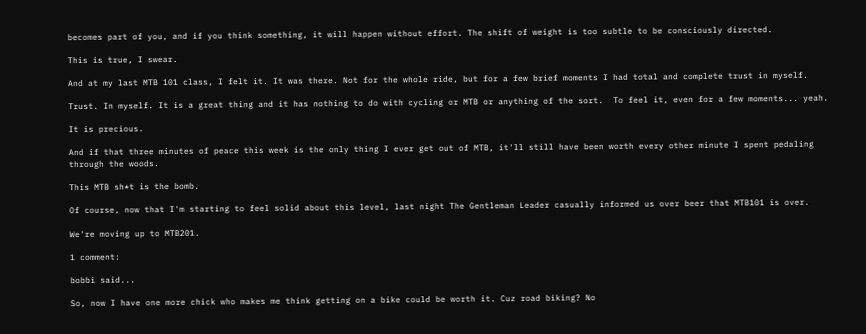becomes part of you, and if you think something, it will happen without effort. The shift of weight is too subtle to be consciously directed.

This is true, I swear.

And at my last MTB 101 class, I felt it. It was there. Not for the whole ride, but for a few brief moments I had total and complete trust in myself.

Trust. In myself. It is a great thing and it has nothing to do with cycling or MTB or anything of the sort.  To feel it, even for a few moments... yeah.

It is precious.

And if that three minutes of peace this week is the only thing I ever get out of MTB, it'll still have been worth every other minute I spent pedaling through the woods.

This MTB sh*t is the bomb.

Of course, now that I'm starting to feel solid about this level, last night The Gentleman Leader casually informed us over beer that MTB101 is over.

We're moving up to MTB201.

1 comment:

bobbi said...

So, now I have one more chick who makes me think getting on a bike could be worth it. Cuz road biking? No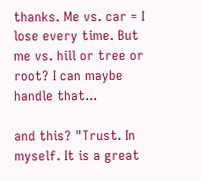thanks. Me vs. car = I lose every time. But me vs. hill or tree or root? I can maybe handle that...

and this? "Trust. In myself. It is a great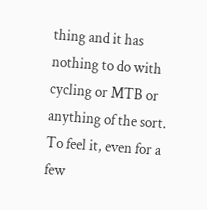thing and it has nothing to do with cycling or MTB or anything of the sort. To feel it, even for a few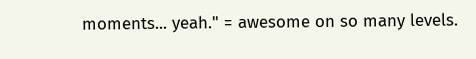moments... yeah." = awesome on so many levels.